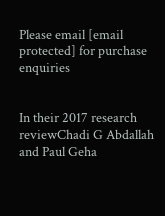Please email [email protected] for purchase enquiries


In their 2017 research reviewChadi G Abdallah and Paul Geha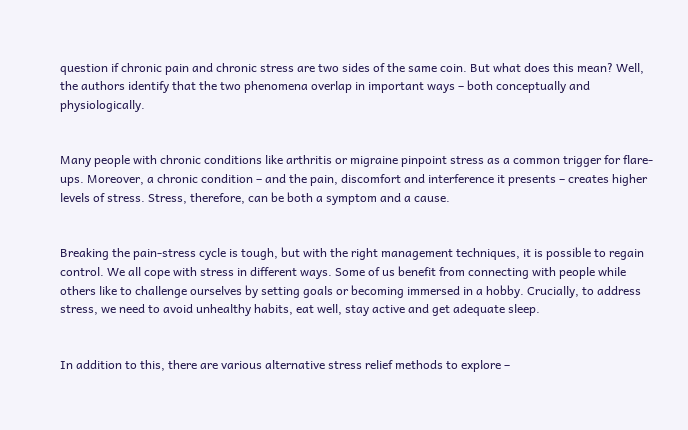question if chronic pain and chronic stress are two sides of the same coin. But what does this mean? Well, the authors identify that the two phenomena overlap in important ways – both conceptually and physiologically.


Many people with chronic conditions like arthritis or migraine pinpoint stress as a common trigger for flare-ups. Moreover, a chronic condition – and the pain, discomfort and interference it presents – creates higher levels of stress. Stress, therefore, can be both a symptom and a cause.


Breaking the pain-stress cycle is tough, but with the right management techniques, it is possible to regain control. We all cope with stress in different ways. Some of us benefit from connecting with people while others like to challenge ourselves by setting goals or becoming immersed in a hobby. Crucially, to address stress, we need to avoid unhealthy habits, eat well, stay active and get adequate sleep.


In addition to this, there are various alternative stress relief methods to explore –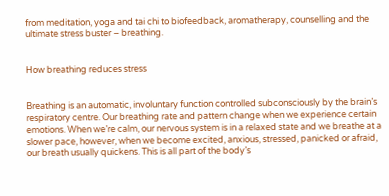from meditation, yoga and tai chi to biofeedback, aromatherapy, counselling and the ultimate stress buster – breathing.


How breathing reduces stress


Breathing is an automatic, involuntary function controlled subconsciously by the brain’s respiratory centre. Our breathing rate and pattern change when we experience certain emotions. When we’re calm, our nervous system is in a relaxed state and we breathe at a slower pace, however, when we become excited, anxious, stressed, panicked or afraid, our breath usually quickens. This is all part of the body’s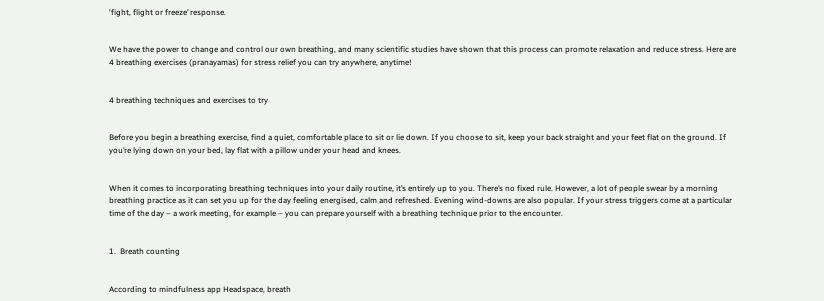‘fight, flight or freeze’ response.


We have the power to change and control our own breathing, and many scientific studies have shown that this process can promote relaxation and reduce stress. Here are 4 breathing exercises (pranayamas) for stress relief you can try anywhere, anytime!


4 breathing techniques and exercises to try


Before you begin a breathing exercise, find a quiet, comfortable place to sit or lie down. If you choose to sit, keep your back straight and your feet flat on the ground. If you’re lying down on your bed, lay flat with a pillow under your head and knees.


When it comes to incorporating breathing techniques into your daily routine, it’s entirely up to you. There’s no fixed rule. However, a lot of people swear by a morning breathing practice as it can set you up for the day feeling energised, calm and refreshed. Evening wind-downs are also popular. If your stress triggers come at a particular time of the day – a work meeting, for example – you can prepare yourself with a breathing technique prior to the encounter.


1.  Breath counting


According to mindfulness app Headspace, breath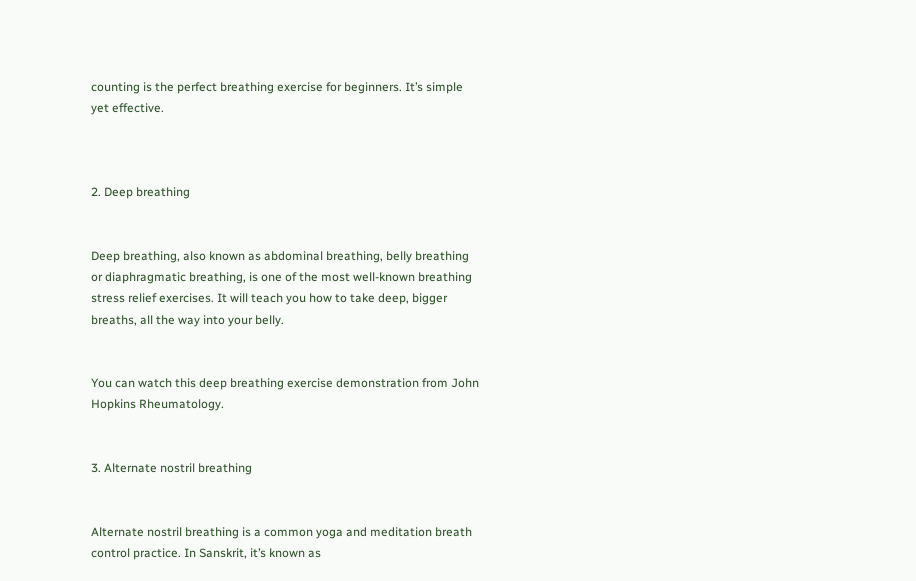counting is the perfect breathing exercise for beginners. It’s simple yet effective.



2. Deep breathing


Deep breathing, also known as abdominal breathing, belly breathing or diaphragmatic breathing, is one of the most well-known breathing stress relief exercises. It will teach you how to take deep, bigger breaths, all the way into your belly.


You can watch this deep breathing exercise demonstration from John Hopkins Rheumatology.


3. Alternate nostril breathing


Alternate nostril breathing is a common yoga and meditation breath control practice. In Sanskrit, it’s known as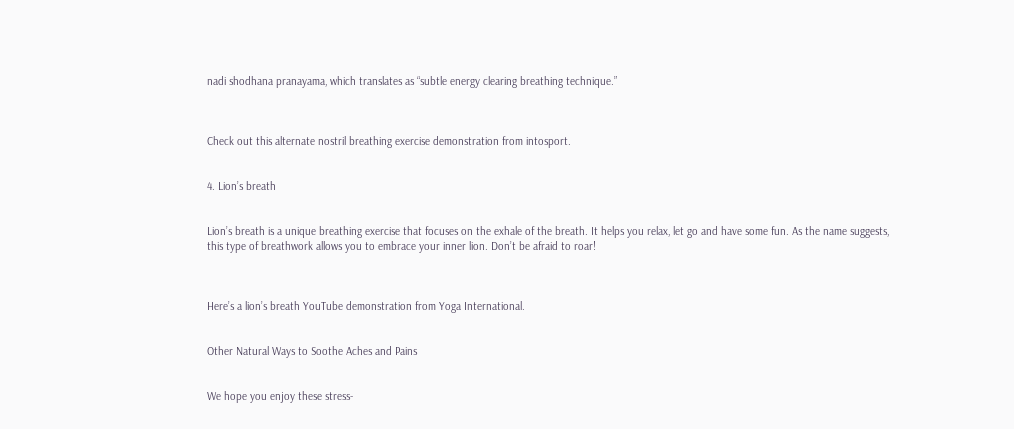nadi shodhana pranayama, which translates as “subtle energy clearing breathing technique.”



Check out this alternate nostril breathing exercise demonstration from intosport.


4. Lion’s breath


Lion’s breath is a unique breathing exercise that focuses on the exhale of the breath. It helps you relax, let go and have some fun. As the name suggests, this type of breathwork allows you to embrace your inner lion. Don’t be afraid to roar!



Here’s a lion’s breath YouTube demonstration from Yoga International.


Other Natural Ways to Soothe Aches and Pains


We hope you enjoy these stress-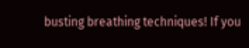busting breathing techniques! If you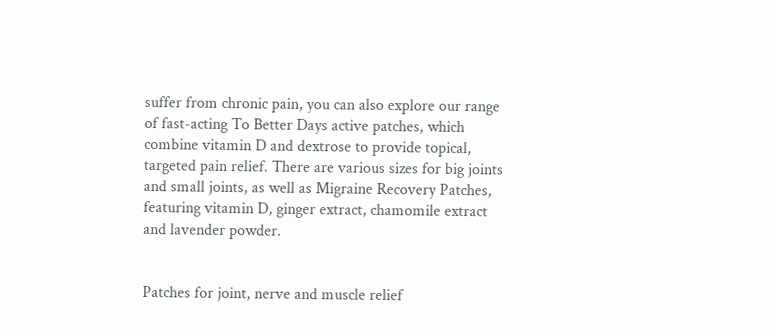suffer from chronic pain, you can also explore our range of fast-acting To Better Days active patches, which combine vitamin D and dextrose to provide topical, targeted pain relief. There are various sizes for big joints and small joints, as well as Migraine Recovery Patches, featuring vitamin D, ginger extract, chamomile extract and lavender powder.


Patches for joint, nerve and muscle relief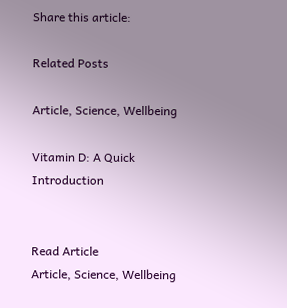Share this article:

Related Posts

Article, Science, Wellbeing

Vitamin D: A Quick Introduction


Read Article
Article, Science, Wellbeing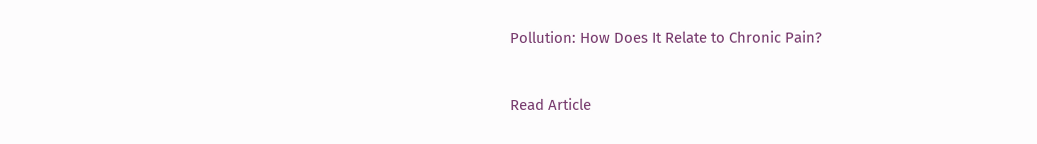Pollution: How Does It Relate to Chronic Pain?


Read Article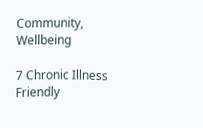Community, Wellbeing

7 Chronic Illness Friendly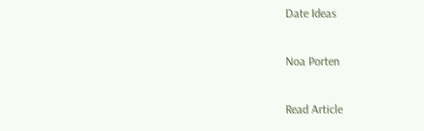Date Ideas

Noa Porten

Read Article